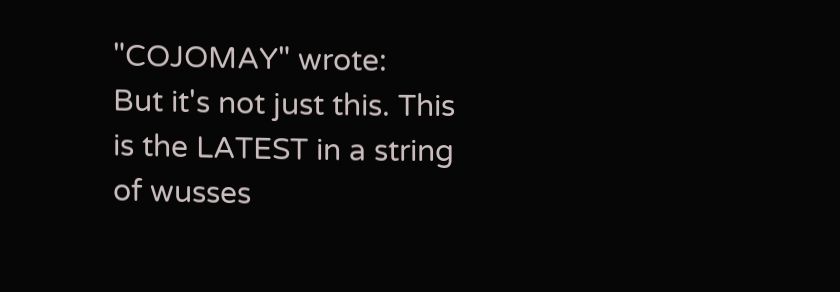"COJOMAY" wrote:
But it's not just this. This is the LATEST in a string of wusses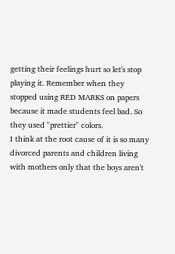getting their feelings hurt so let's stop playing it. Remember when they stopped using RED MARKS on papers because it made students feel bad. So they used "prettier" colors.
I think at the root cause of it is so many divorced parents and children living with mothers only that the boys aren't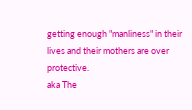getting enough "manliness" in their lives and their mothers are over protective.
aka The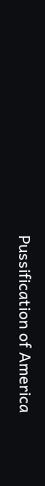Pussification of America